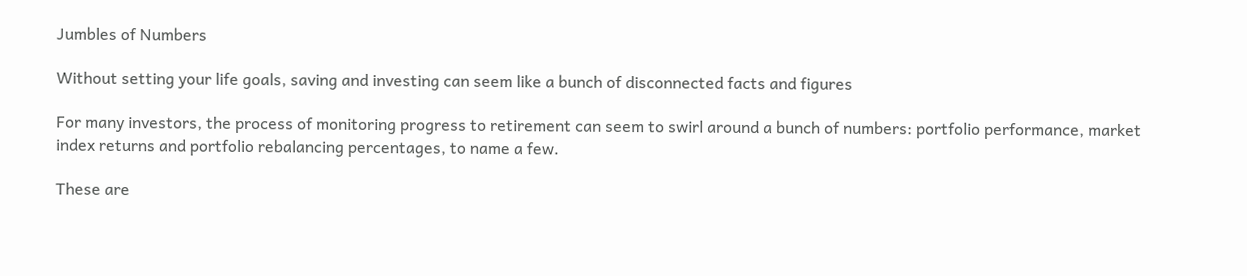Jumbles of Numbers

Without setting your life goals, saving and investing can seem like a bunch of disconnected facts and figures

For many investors, the process of monitoring progress to retirement can seem to swirl around a bunch of numbers: portfolio performance, market index returns and portfolio rebalancing percentages, to name a few.

These are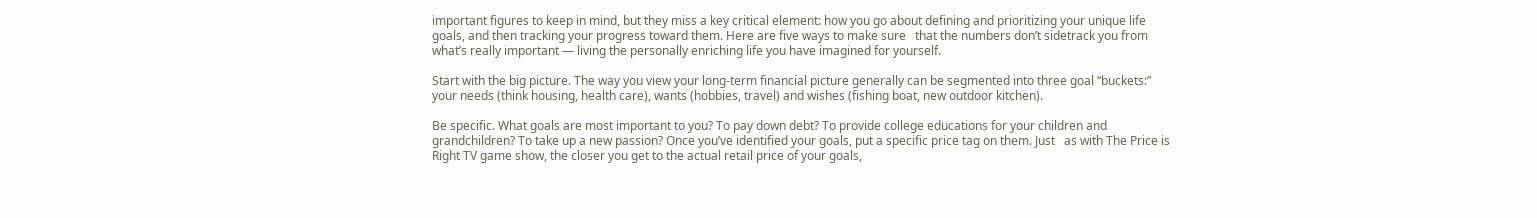important figures to keep in mind, but they miss a key critical element: how you go about defining and prioritizing your unique life goals, and then tracking your progress toward them. Here are five ways to make sure   that the numbers don’t sidetrack you from what’s really important — living the personally enriching life you have imagined for yourself.

Start with the big picture. The way you view your long-term financial picture generally can be segmented into three goal “buckets:” your needs (think housing, health care), wants (hobbies, travel) and wishes (fishing boat, new outdoor kitchen).

Be specific. What goals are most important to you? To pay down debt? To provide college educations for your children and grandchildren? To take up a new passion? Once you’ve identified your goals, put a specific price tag on them. Just   as with The Price is Right TV game show, the closer you get to the actual retail price of your goals,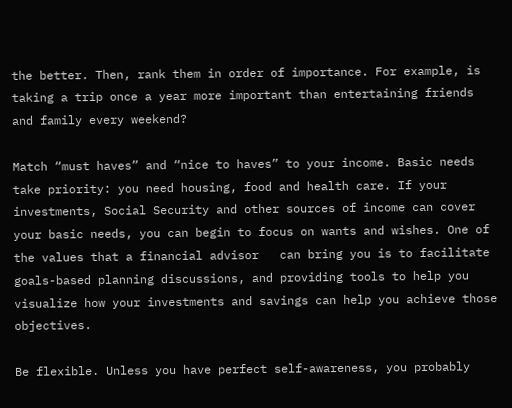the better. Then, rank them in order of importance. For example, is taking a trip once a year more important than entertaining friends and family every weekend?

Match “must haves” and “nice to haves” to your income. Basic needs take priority: you need housing, food and health care. If your investments, Social Security and other sources of income can cover your basic needs, you can begin to focus on wants and wishes. One of the values that a financial advisor   can bring you is to facilitate goals-based planning discussions, and providing tools to help you visualize how your investments and savings can help you achieve those objectives.

Be flexible. Unless you have perfect self-awareness, you probably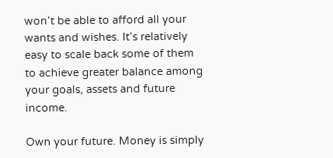won’t be able to afford all your wants and wishes. It’s relatively easy to scale back some of them to achieve greater balance among your goals, assets and future income.

Own your future. Money is simply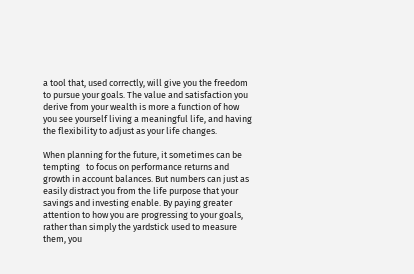a tool that, used correctly, will give you the freedom to pursue your goals. The value and satisfaction you derive from your wealth is more a function of how you see yourself living a meaningful life, and having the flexibility to adjust as your life changes.

When planning for the future, it sometimes can be tempting   to focus on performance returns and growth in account balances. But numbers can just as easily distract you from the life purpose that your savings and investing enable. By paying greater attention to how you are progressing to your goals, rather than simply the yardstick used to measure them, you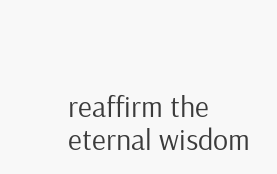reaffirm the eternal wisdom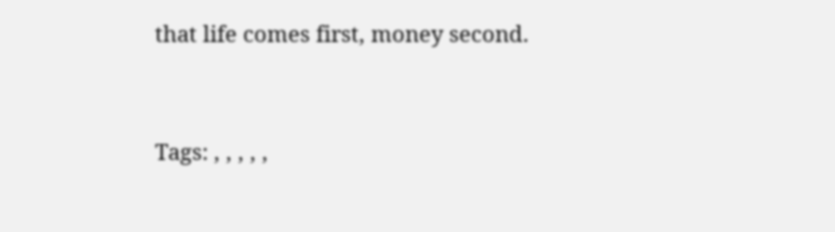that life comes first, money second.


Tags: , , , , ,